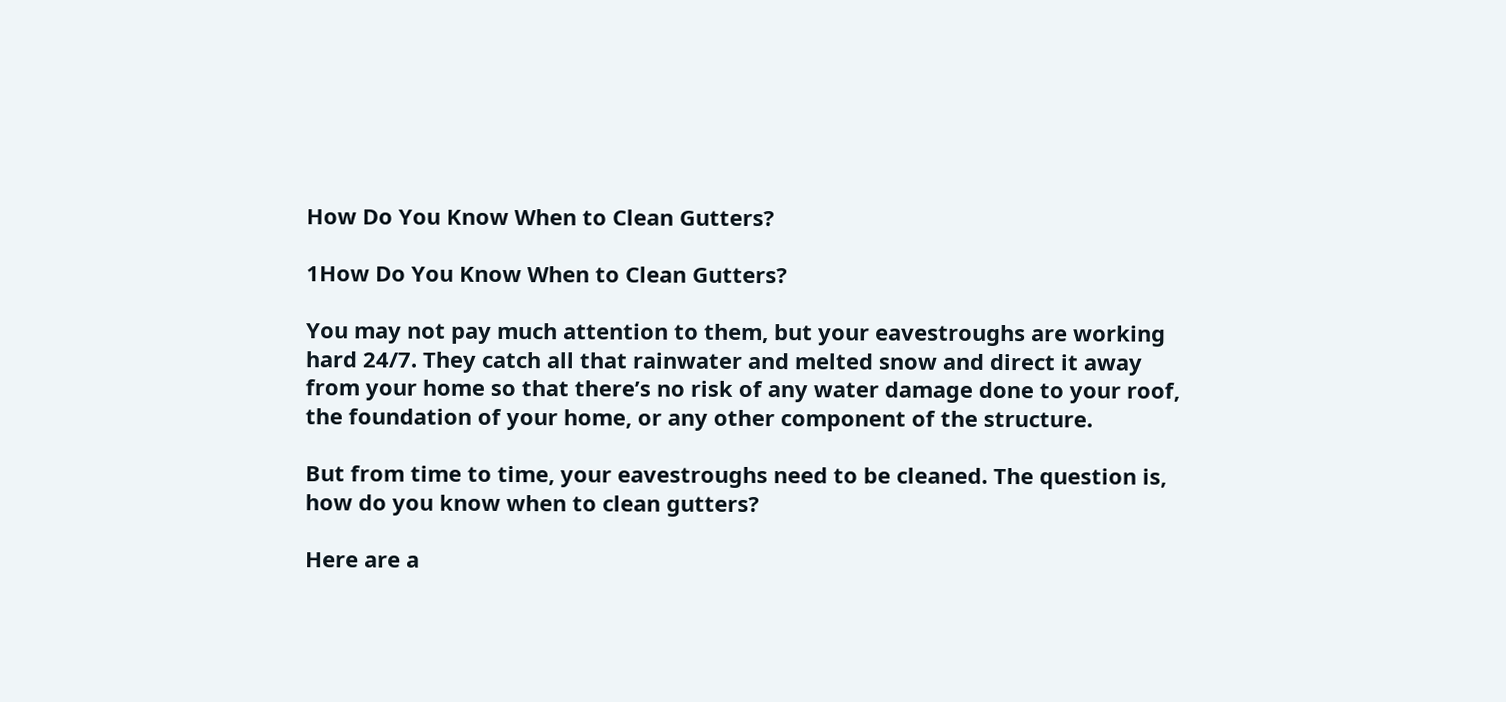How Do You Know When to Clean Gutters?

1How Do You Know When to Clean Gutters?

You may not pay much attention to them, but your eavestroughs are working hard 24/7. They catch all that rainwater and melted snow and direct it away from your home so that there’s no risk of any water damage done to your roof, the foundation of your home, or any other component of the structure.

But from time to time, your eavestroughs need to be cleaned. The question is, how do you know when to clean gutters?

Here are a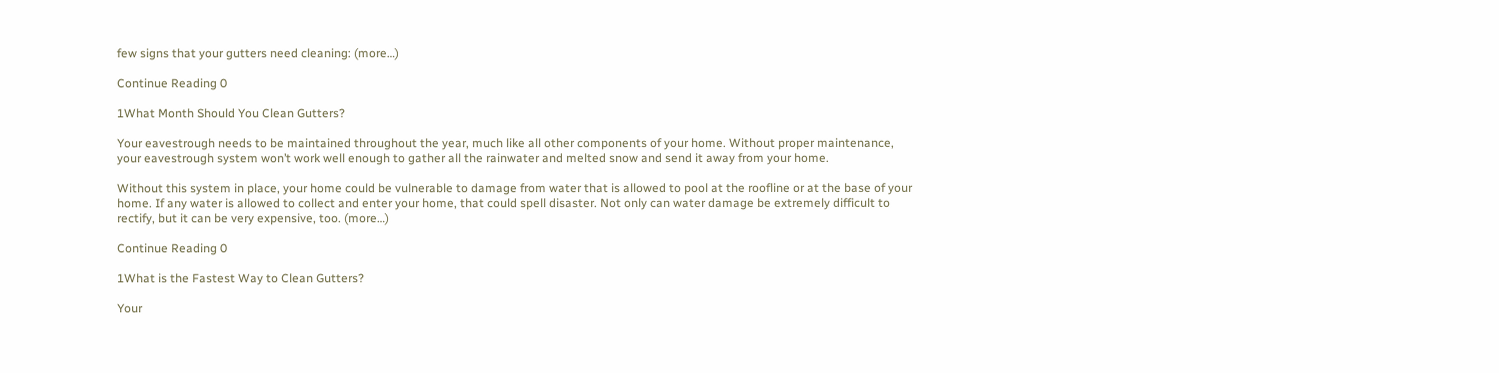few signs that your gutters need cleaning: (more…)

Continue Reading 0

1What Month Should You Clean Gutters?

Your eavestrough needs to be maintained throughout the year, much like all other components of your home. Without proper maintenance, your eavestrough system won’t work well enough to gather all the rainwater and melted snow and send it away from your home.

Without this system in place, your home could be vulnerable to damage from water that is allowed to pool at the roofline or at the base of your home. If any water is allowed to collect and enter your home, that could spell disaster. Not only can water damage be extremely difficult to rectify, but it can be very expensive, too. (more…)

Continue Reading 0

1What is the Fastest Way to Clean Gutters?

Your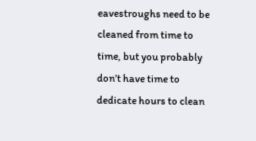eavestroughs need to be cleaned from time to time, but you probably don’t have time to dedicate hours to clean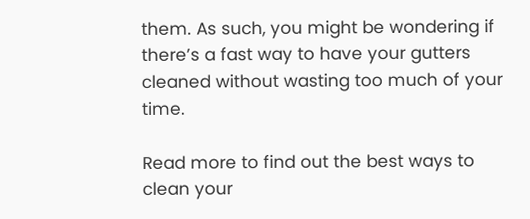them. As such, you might be wondering if there’s a fast way to have your gutters cleaned without wasting too much of your time.

Read more to find out the best ways to clean your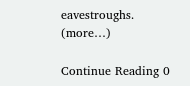eavestroughs. (more…)

Continue Reading 0